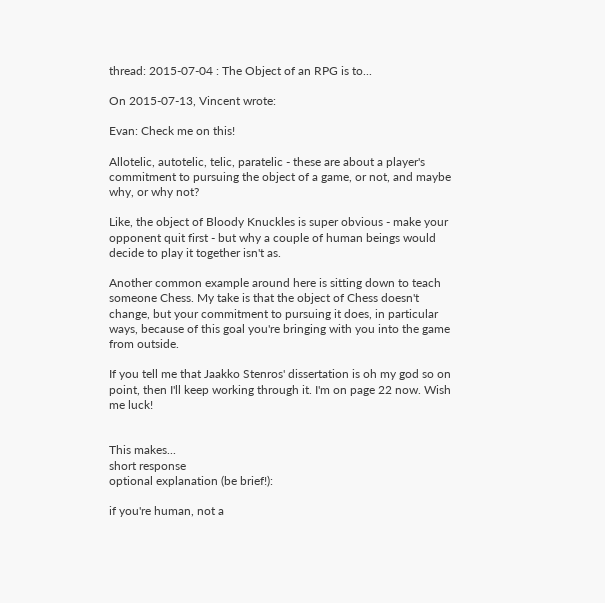thread: 2015-07-04 : The Object of an RPG is to...

On 2015-07-13, Vincent wrote:

Evan: Check me on this!

Allotelic, autotelic, telic, paratelic - these are about a player's commitment to pursuing the object of a game, or not, and maybe why, or why not?

Like, the object of Bloody Knuckles is super obvious - make your opponent quit first - but why a couple of human beings would decide to play it together isn't as.

Another common example around here is sitting down to teach someone Chess. My take is that the object of Chess doesn't change, but your commitment to pursuing it does, in particular ways, because of this goal you're bringing with you into the game from outside.

If you tell me that Jaakko Stenros' dissertation is oh my god so on point, then I'll keep working through it. I'm on page 22 now. Wish me luck!


This makes...
short response
optional explanation (be brief!):

if you're human, not a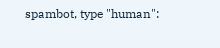spambot, type "human":